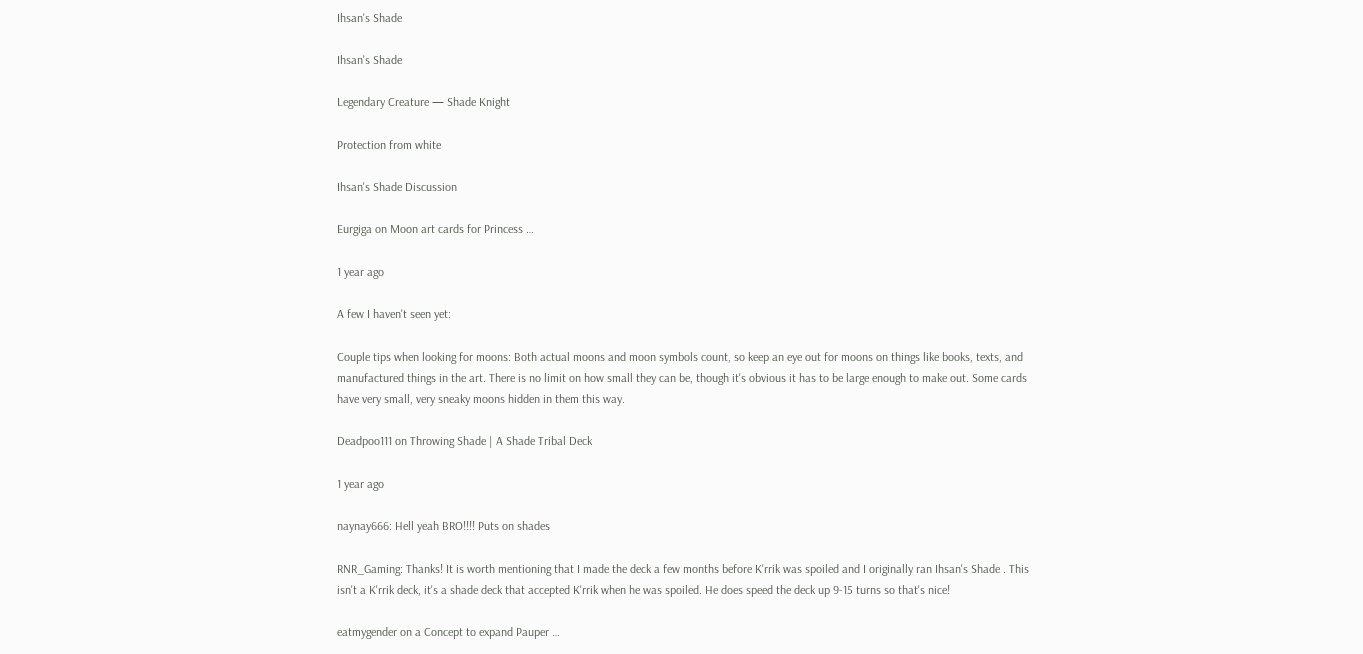Ihsan's Shade

Ihsan's Shade

Legendary Creature — Shade Knight

Protection from white

Ihsan's Shade Discussion

Eurgiga on Moon art cards for Princess …

1 year ago

A few I haven't seen yet:

Couple tips when looking for moons: Both actual moons and moon symbols count, so keep an eye out for moons on things like books, texts, and manufactured things in the art. There is no limit on how small they can be, though it's obvious it has to be large enough to make out. Some cards have very small, very sneaky moons hidden in them this way.

Deadpoo111 on Throwing Shade | A Shade Tribal Deck

1 year ago

naynay666: Hell yeah BRO!!!! Puts on shades

RNR_Gaming: Thanks! It is worth mentioning that I made the deck a few months before K'rrik was spoiled and I originally ran Ihsan's Shade . This isn't a K'rrik deck, it's a shade deck that accepted K'rrik when he was spoiled. He does speed the deck up 9-15 turns so that's nice!

eatmygender on a Concept to expand Pauper …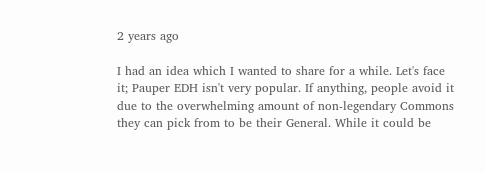2 years ago

I had an idea which I wanted to share for a while. Let's face it; Pauper EDH isn't very popular. If anything, people avoid it due to the overwhelming amount of non-legendary Commons they can pick from to be their General. While it could be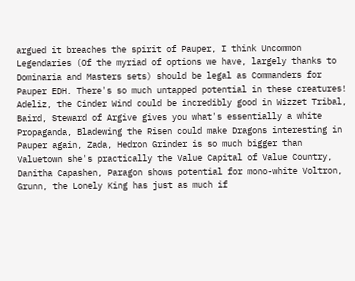argued it breaches the spirit of Pauper, I think Uncommon Legendaries (Of the myriad of options we have, largely thanks to Dominaria and Masters sets) should be legal as Commanders for Pauper EDH. There's so much untapped potential in these creatures! Adeliz, the Cinder Wind could be incredibly good in Wizzet Tribal, Baird, Steward of Argive gives you what's essentially a white Propaganda, Bladewing the Risen could make Dragons interesting in Pauper again, Zada, Hedron Grinder is so much bigger than Valuetown she's practically the Value Capital of Value Country, Danitha Capashen, Paragon shows potential for mono-white Voltron, Grunn, the Lonely King has just as much if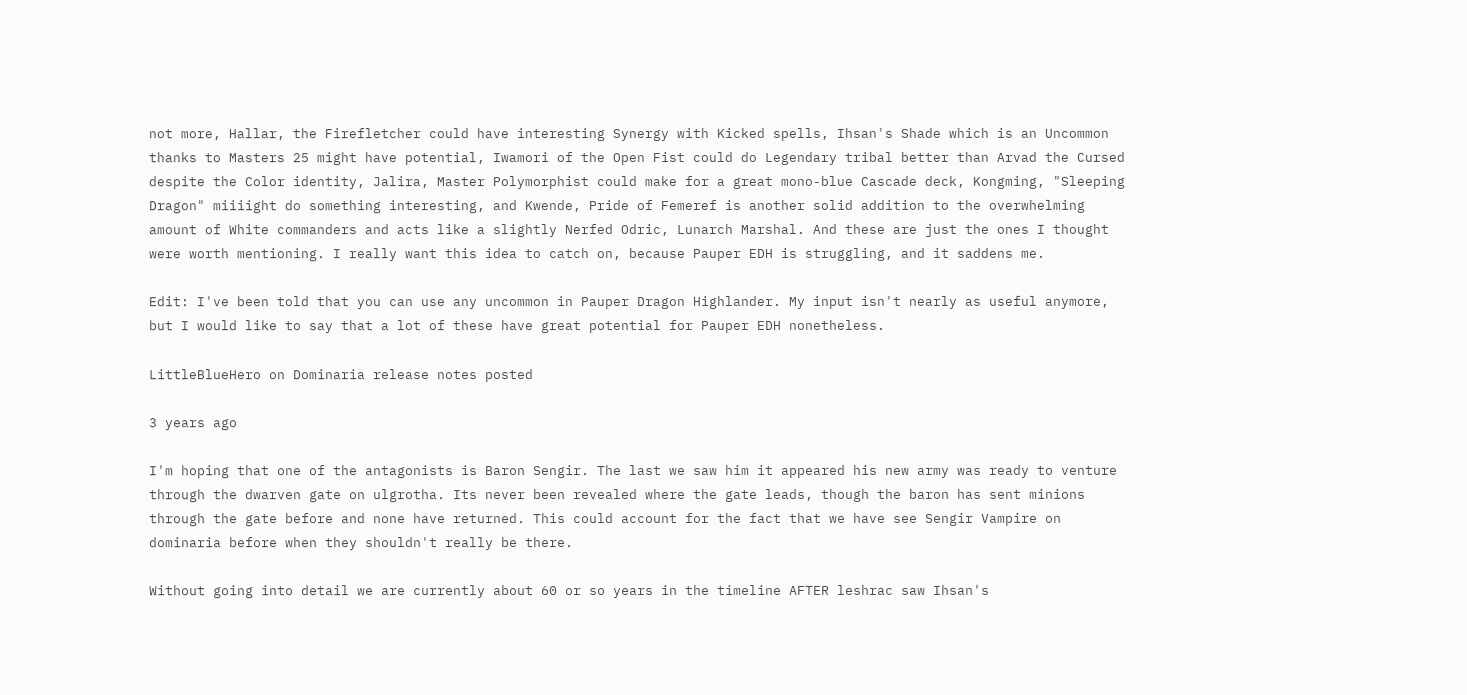not more, Hallar, the Firefletcher could have interesting Synergy with Kicked spells, Ihsan's Shade which is an Uncommon thanks to Masters 25 might have potential, Iwamori of the Open Fist could do Legendary tribal better than Arvad the Cursed despite the Color identity, Jalira, Master Polymorphist could make for a great mono-blue Cascade deck, Kongming, "Sleeping Dragon" miiiight do something interesting, and Kwende, Pride of Femeref is another solid addition to the overwhelming amount of White commanders and acts like a slightly Nerfed Odric, Lunarch Marshal. And these are just the ones I thought were worth mentioning. I really want this idea to catch on, because Pauper EDH is struggling, and it saddens me.

Edit: I've been told that you can use any uncommon in Pauper Dragon Highlander. My input isn't nearly as useful anymore, but I would like to say that a lot of these have great potential for Pauper EDH nonetheless.

LittleBlueHero on Dominaria release notes posted

3 years ago

I'm hoping that one of the antagonists is Baron Sengir. The last we saw him it appeared his new army was ready to venture through the dwarven gate on ulgrotha. Its never been revealed where the gate leads, though the baron has sent minions through the gate before and none have returned. This could account for the fact that we have see Sengir Vampire on dominaria before when they shouldn't really be there.

Without going into detail we are currently about 60 or so years in the timeline AFTER leshrac saw Ihsan's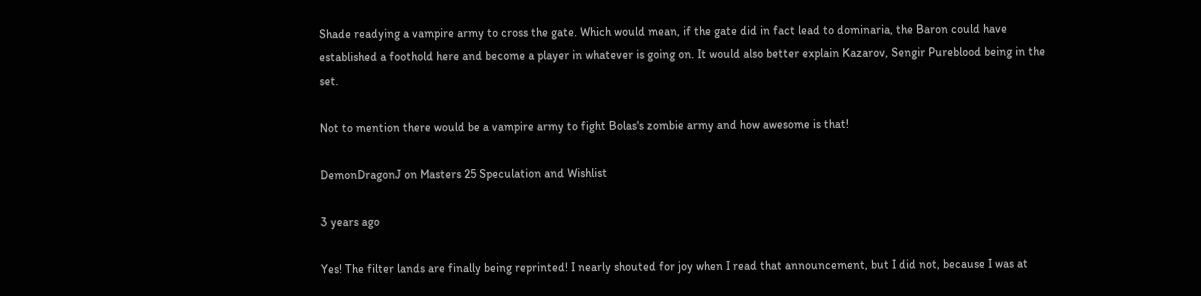Shade readying a vampire army to cross the gate. Which would mean, if the gate did in fact lead to dominaria, the Baron could have established a foothold here and become a player in whatever is going on. It would also better explain Kazarov, Sengir Pureblood being in the set.

Not to mention there would be a vampire army to fight Bolas's zombie army and how awesome is that!

DemonDragonJ on Masters 25 Speculation and Wishlist

3 years ago

Yes! The filter lands are finally being reprinted! I nearly shouted for joy when I read that announcement, but I did not, because I was at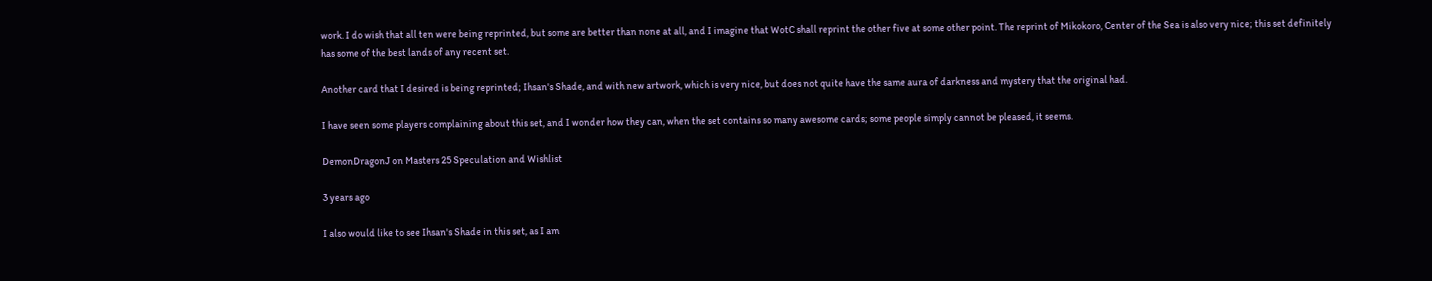work. I do wish that all ten were being reprinted, but some are better than none at all, and I imagine that WotC shall reprint the other five at some other point. The reprint of Mikokoro, Center of the Sea is also very nice; this set definitely has some of the best lands of any recent set.

Another card that I desired is being reprinted; Ihsan's Shade, and with new artwork, which is very nice, but does not quite have the same aura of darkness and mystery that the original had.

I have seen some players complaining about this set, and I wonder how they can, when the set contains so many awesome cards; some people simply cannot be pleased, it seems.

DemonDragonJ on Masters 25 Speculation and Wishlist

3 years ago

I also would like to see Ihsan's Shade in this set, as I am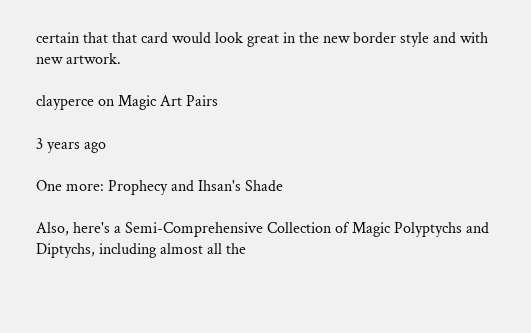certain that that card would look great in the new border style and with new artwork.

clayperce on Magic Art Pairs

3 years ago

One more: Prophecy and Ihsan's Shade

Also, here's a Semi-Comprehensive Collection of Magic Polyptychs and Diptychs, including almost all the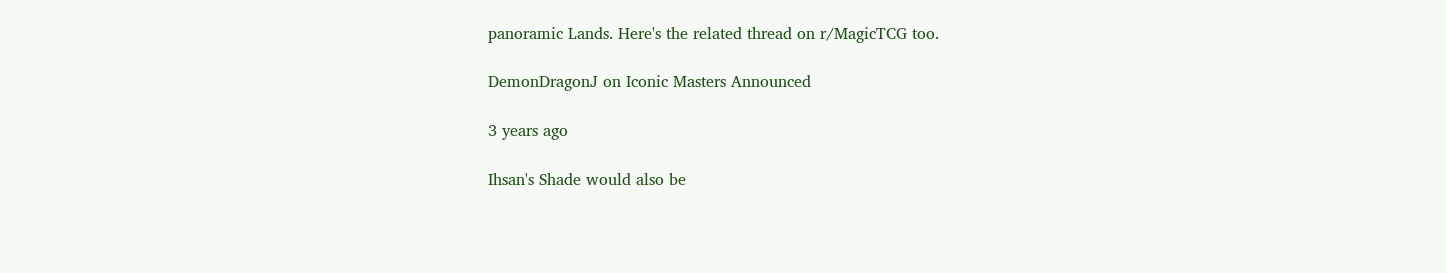panoramic Lands. Here's the related thread on r/MagicTCG too.

DemonDragonJ on Iconic Masters Announced

3 years ago

Ihsan's Shade would also be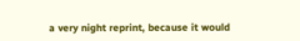a very night reprint, because it would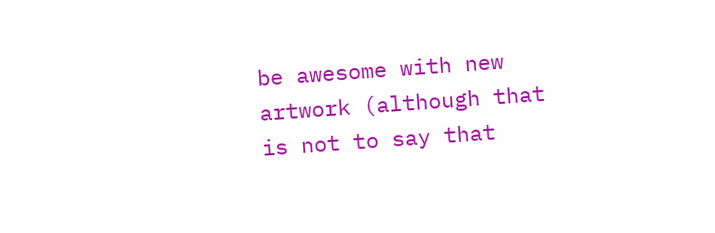be awesome with new artwork (although that is not to say that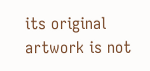its original artwork is not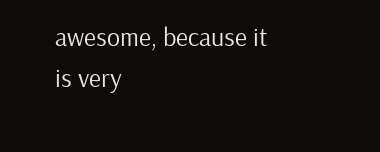awesome, because it is very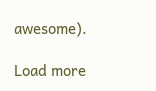awesome).

Load more